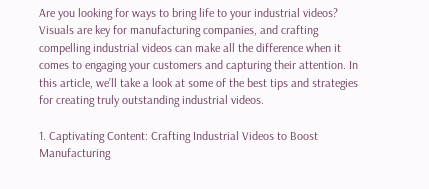Are you looking for ways to bring life to your industrial videos? Visuals are key for manufacturing companies, and crafting compelling industrial videos can make all the difference when it comes to engaging your customers and capturing their attention. In this article, we’ll take a look at some of the best tips and strategies for creating truly outstanding industrial videos.

1. Captivating Content: Crafting Industrial Videos to Boost Manufacturing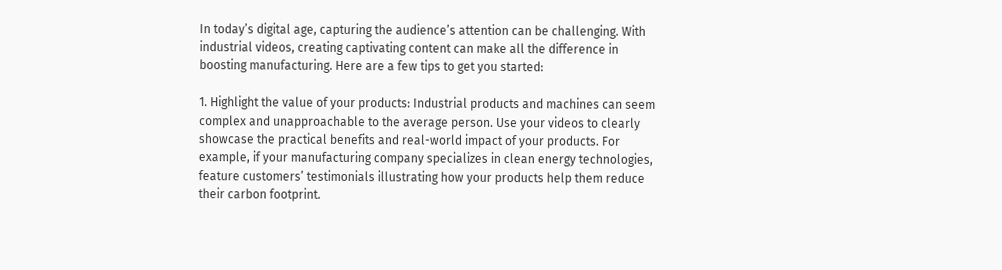In today’s digital age, capturing the audience’s attention can be challenging. With industrial videos, creating captivating content can make all the difference in boosting manufacturing. Here are a few tips to get you started:

1. Highlight the value of your products: Industrial products and machines can seem complex and unapproachable to the average person. Use your videos to clearly showcase the practical benefits and real-world impact of your products. For example, if your manufacturing company specializes in clean energy technologies, feature customers’ testimonials illustrating how your products help them reduce their carbon footprint.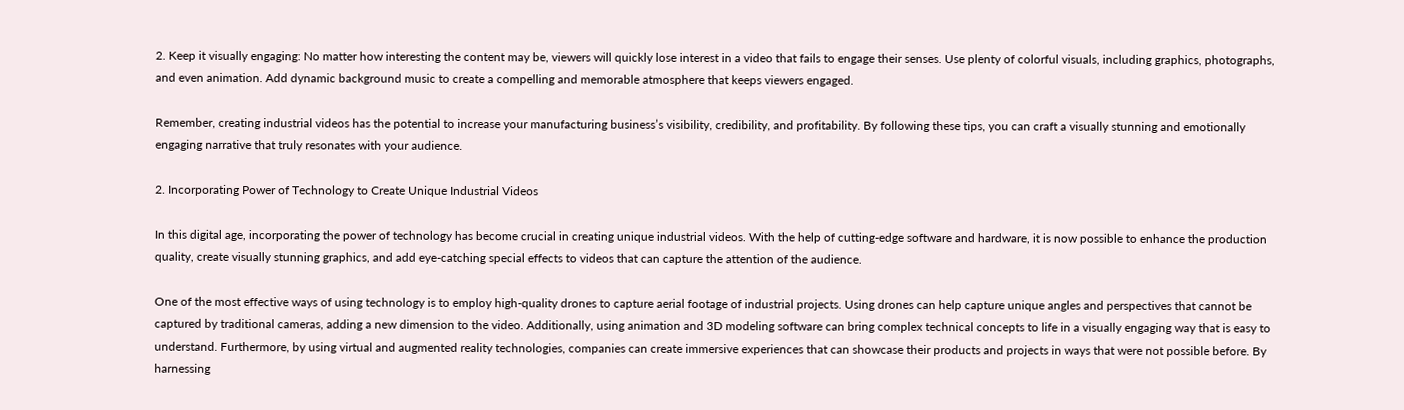2. Keep it visually engaging: No matter how interesting the content may be, viewers will quickly lose interest in a video that fails to engage their senses. Use plenty of colorful visuals, including graphics, photographs, and even animation. Add dynamic background music to create a compelling and memorable atmosphere that keeps viewers engaged.

Remember, creating industrial videos has the potential to increase your manufacturing business’s visibility, credibility, and profitability. By following these tips, you can craft a visually stunning and emotionally engaging narrative that truly resonates with your audience.

2. Incorporating Power of Technology to Create Unique Industrial Videos

In this digital age, incorporating the power of technology has become crucial in creating unique industrial videos. With the help of cutting-edge software and hardware, it is now possible to enhance the production quality, create visually stunning graphics, and add eye-catching special effects to videos that can capture the attention of the audience.

One of the most effective ways of using technology is to employ high-quality drones to capture aerial footage of industrial projects. Using drones can help capture unique angles and perspectives that cannot be captured by traditional cameras, adding a new dimension to the video. Additionally, using animation and 3D modeling software can bring complex technical concepts to life in a visually engaging way that is easy to understand. Furthermore, by using virtual and augmented reality technologies, companies can create immersive experiences that can showcase their products and projects in ways that were not possible before. By harnessing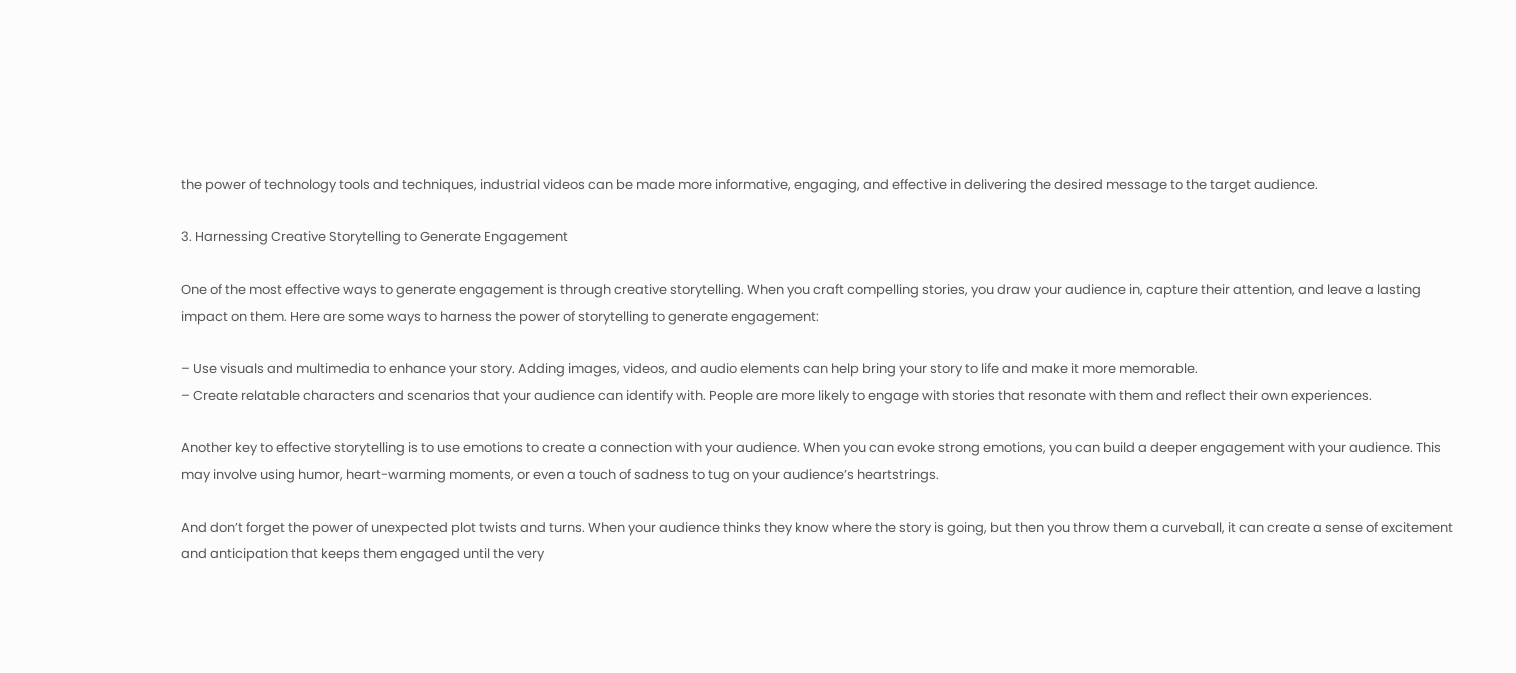the power of technology tools and techniques, industrial videos can be made more informative, engaging, and effective in delivering the desired message to the target audience.

3. Harnessing Creative Storytelling to Generate Engagement

One of the most effective ways to generate engagement is through creative storytelling. When you craft compelling stories, you draw your audience in, capture their attention, and leave a lasting impact on them. Here are some ways to harness the power of storytelling to generate engagement:

– Use visuals and multimedia to enhance your story. Adding images, videos, and audio elements can help bring your story to life and make it more memorable.
– Create relatable characters and scenarios that your audience can identify with. People are more likely to engage with stories that resonate with them and reflect their own experiences.

Another key to effective storytelling is to use emotions to create a connection with your audience. When you can evoke strong emotions, you can build a deeper engagement with your audience. This may involve using humor, heart-warming moments, or even a touch of sadness to tug on your audience’s heartstrings.

And don’t forget the power of unexpected plot twists and turns. When your audience thinks they know where the story is going, but then you throw them a curveball, it can create a sense of excitement and anticipation that keeps them engaged until the very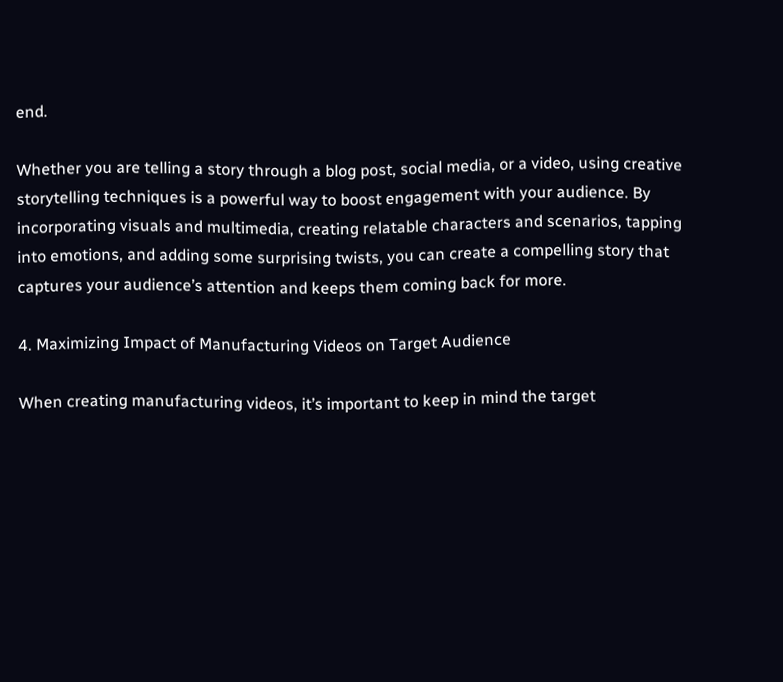end.

Whether you are telling a story through a blog post, social media, or a video, using creative storytelling techniques is a powerful way to boost engagement with your audience. By incorporating visuals and multimedia, creating relatable characters and scenarios, tapping into emotions, and adding some surprising twists, you can create a compelling story that captures your audience’s attention and keeps them coming back for more.

4. Maximizing Impact of Manufacturing Videos on Target Audience

When creating manufacturing videos, it’s important to keep in mind the target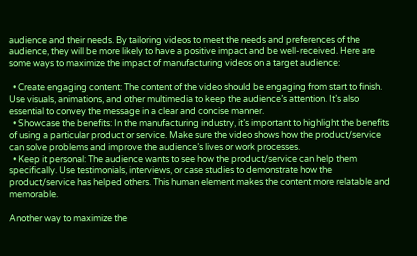audience and their needs. By tailoring videos to meet the needs and preferences of the audience, they will be more likely to have a positive impact and be well-received. Here are some ways to maximize the impact of manufacturing videos on a target audience:

  • Create engaging content: The content of the video should be engaging from start to finish. Use visuals, animations, and other multimedia to keep the audience’s attention. It’s also essential to convey the message in a clear and concise manner.
  • Showcase the benefits: In the manufacturing industry, it’s important to highlight the benefits of using a particular product or service. Make sure the video shows how the product/service can solve problems and improve the audience’s lives or work processes.
  • Keep it personal: The audience wants to see how the product/service can help them specifically. Use testimonials, interviews, or case studies to demonstrate how the product/service has helped others. This human element makes the content more relatable and memorable.

Another way to maximize the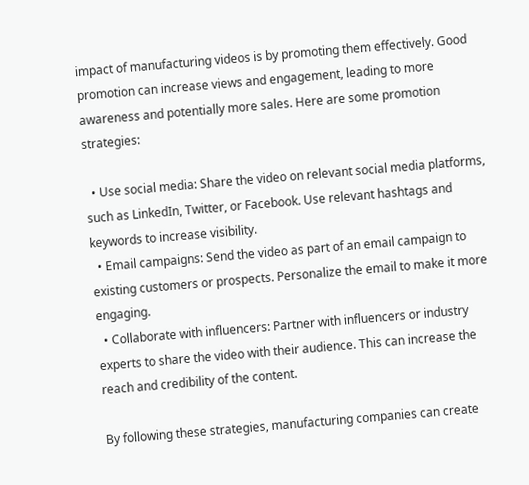impact of manufacturing videos is by promoting them effectively. Good promotion can increase views and engagement, leading to more awareness and potentially more sales. Here are some promotion strategies:

  • Use social media: Share the video on relevant social media platforms, such as LinkedIn, Twitter, or Facebook. Use relevant hashtags and keywords to increase visibility.
  • Email campaigns: Send the video as part of an email campaign to existing customers or prospects. Personalize the email to make it more engaging.
  • Collaborate with influencers: Partner with influencers or industry experts to share the video with their audience. This can increase the reach and credibility of the content.

By following these strategies, manufacturing companies can create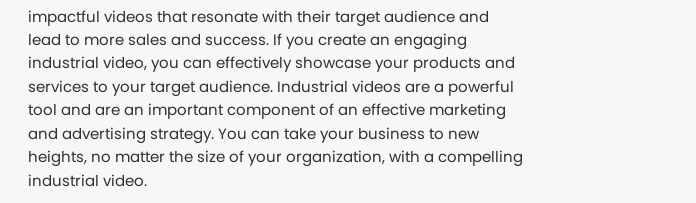impactful videos that resonate with their target audience and lead to more sales and success. If you create an engaging industrial video, you can effectively showcase your products and services to your target audience. Industrial videos are a powerful tool and are an important component of an effective marketing and advertising strategy. You can take your business to new heights, no matter the size of your organization, with a compelling industrial video.